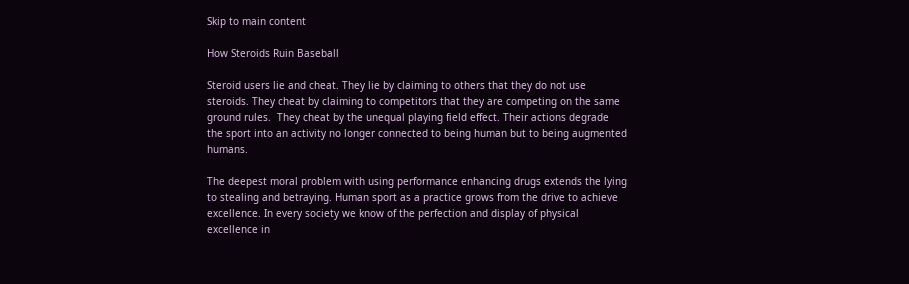Skip to main content

How Steroids Ruin Baseball

Steroid users lie and cheat. They lie by claiming to others that they do not use steroids. They cheat by claiming to competitors that they are competing on the same ground rules.  They cheat by the unequal playing field effect. Their actions degrade the sport into an activity no longer connected to being human but to being augmented humans.

The deepest moral problem with using performance enhancing drugs extends the lying to stealing and betraying. Human sport as a practice grows from the drive to achieve excellence. In every society we know of the perfection and display of physical excellence in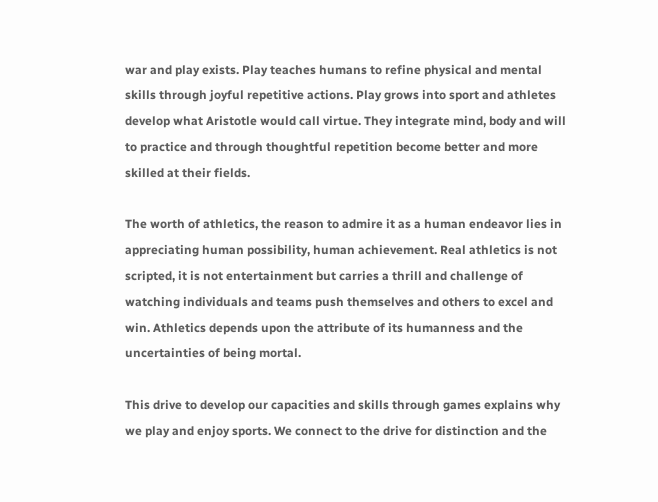war and play exists. Play teaches humans to refine physical and mental skills through joyful repetitive actions. Play grows into sport and athletes develop what Aristotle would call virtue. They integrate mind, body and will to practice and through thoughtful repetition become better and more skilled at their fields.

The worth of athletics, the reason to admire it as a human endeavor lies in appreciating human possibility, human achievement. Real athletics is not scripted, it is not entertainment but carries a thrill and challenge of watching individuals and teams push themselves and others to excel and win. Athletics depends upon the attribute of its humanness and the uncertainties of being mortal.

This drive to develop our capacities and skills through games explains why we play and enjoy sports. We connect to the drive for distinction and the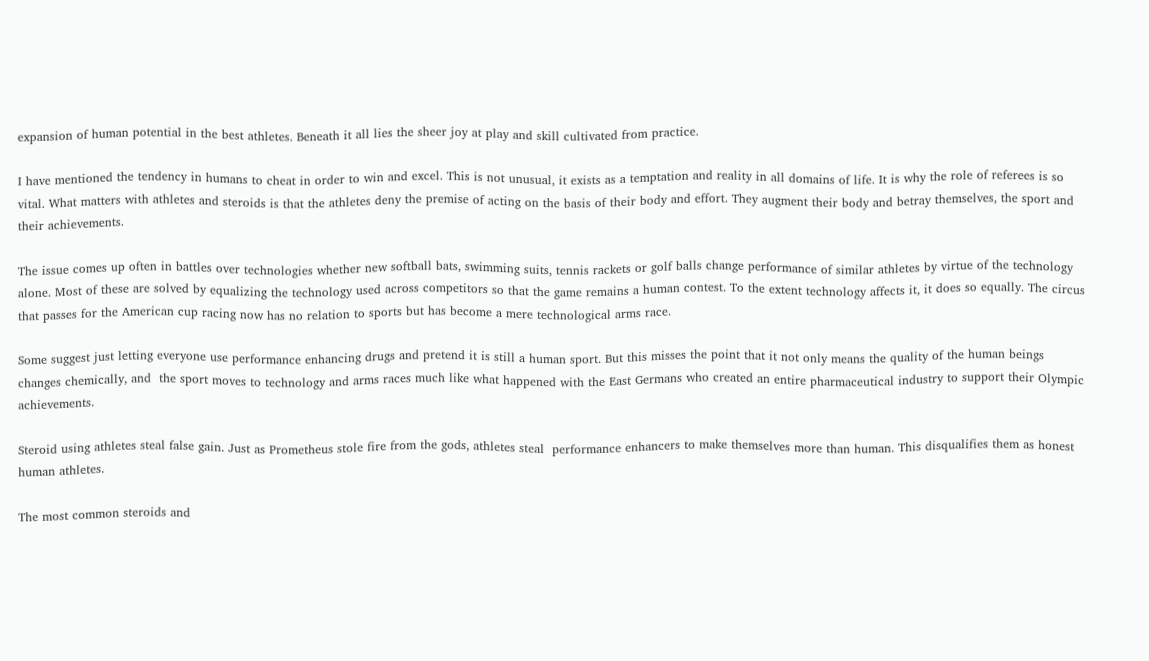expansion of human potential in the best athletes. Beneath it all lies the sheer joy at play and skill cultivated from practice.

I have mentioned the tendency in humans to cheat in order to win and excel. This is not unusual, it exists as a temptation and reality in all domains of life. It is why the role of referees is so vital. What matters with athletes and steroids is that the athletes deny the premise of acting on the basis of their body and effort. They augment their body and betray themselves, the sport and their achievements.

The issue comes up often in battles over technologies whether new softball bats, swimming suits, tennis rackets or golf balls change performance of similar athletes by virtue of the technology alone. Most of these are solved by equalizing the technology used across competitors so that the game remains a human contest. To the extent technology affects it, it does so equally. The circus that passes for the American cup racing now has no relation to sports but has become a mere technological arms race.

Some suggest just letting everyone use performance enhancing drugs and pretend it is still a human sport. But this misses the point that it not only means the quality of the human beings changes chemically, and  the sport moves to technology and arms races much like what happened with the East Germans who created an entire pharmaceutical industry to support their Olympic achievements.

Steroid using athletes steal false gain. Just as Prometheus stole fire from the gods, athletes steal  performance enhancers to make themselves more than human. This disqualifies them as honest human athletes.

The most common steroids and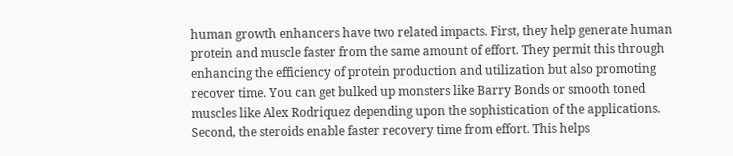human growth enhancers have two related impacts. First, they help generate human protein and muscle faster from the same amount of effort. They permit this through enhancing the efficiency of protein production and utilization but also promoting recover time. You can get bulked up monsters like Barry Bonds or smooth toned muscles like Alex Rodriquez depending upon the sophistication of the applications. Second, the steroids enable faster recovery time from effort. This helps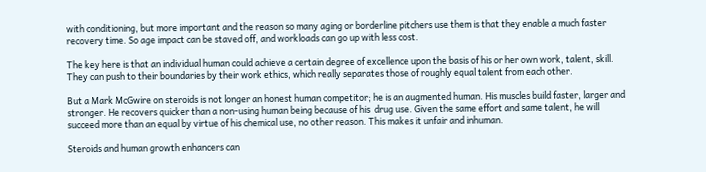with conditioning, but more important and the reason so many aging or borderline pitchers use them is that they enable a much faster recovery time. So age impact can be staved off, and workloads can go up with less cost.

The key here is that an individual human could achieve a certain degree of excellence upon the basis of his or her own work, talent, skill. They can push to their boundaries by their work ethics, which really separates those of roughly equal talent from each other.

But a Mark McGwire on steroids is not longer an honest human competitor; he is an augmented human. His muscles build faster, larger and stronger. He recovers quicker than a non-using human being because of his  drug use. Given the same effort and same talent, he will succeed more than an equal by virtue of his chemical use, no other reason. This makes it unfair and inhuman.

Steroids and human growth enhancers can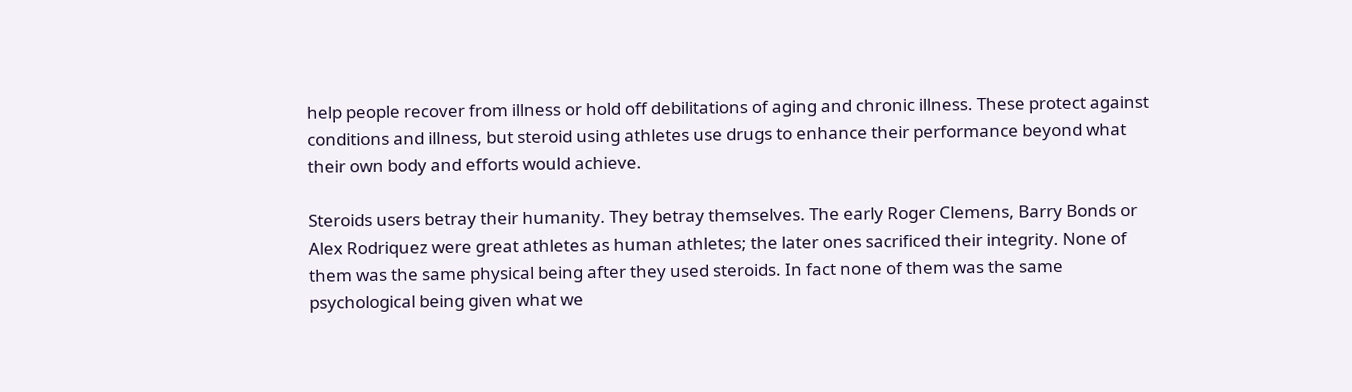help people recover from illness or hold off debilitations of aging and chronic illness. These protect against conditions and illness, but steroid using athletes use drugs to enhance their performance beyond what their own body and efforts would achieve.

Steroids users betray their humanity. They betray themselves. The early Roger Clemens, Barry Bonds or Alex Rodriquez were great athletes as human athletes; the later ones sacrificed their integrity. None of them was the same physical being after they used steroids. In fact none of them was the same psychological being given what we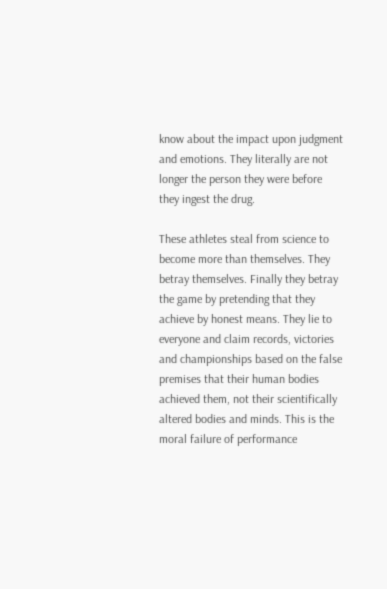know about the impact upon judgment and emotions. They literally are not longer the person they were before they ingest the drug.

These athletes steal from science to become more than themselves. They betray themselves. Finally they betray the game by pretending that they achieve by honest means. They lie to everyone and claim records, victories and championships based on the false premises that their human bodies achieved them, not their scientifically altered bodies and minds. This is the moral failure of performance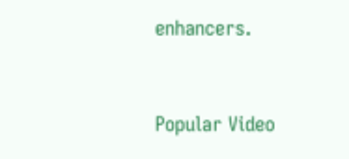enhancers.


Popular Video